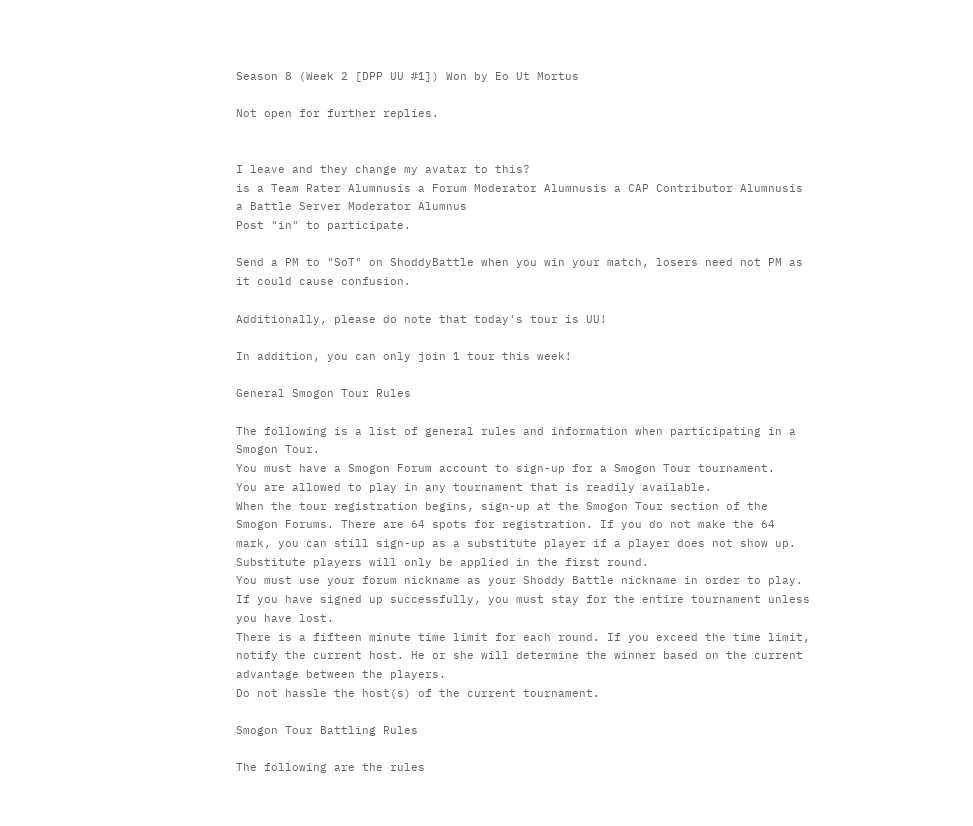Season 8 (Week 2 [DPP UU #1]) Won by Eo Ut Mortus

Not open for further replies.


I leave and they change my avatar to this?
is a Team Rater Alumnusis a Forum Moderator Alumnusis a CAP Contributor Alumnusis a Battle Server Moderator Alumnus
Post "in" to participate.

Send a PM to "SoT" on ShoddyBattle when you win your match, losers need not PM as it could cause confusion.

Additionally, please do note that today's tour is UU!

In addition, you can only join 1 tour this week!

General Smogon Tour Rules

The following is a list of general rules and information when participating in a Smogon Tour.
You must have a Smogon Forum account to sign-up for a Smogon Tour tournament.
You are allowed to play in any tournament that is readily available.
When the tour registration begins, sign-up at the Smogon Tour section of the Smogon Forums. There are 64 spots for registration. If you do not make the 64 mark, you can still sign-up as a substitute player if a player does not show up. Substitute players will only be applied in the first round.
You must use your forum nickname as your Shoddy Battle nickname in order to play.
If you have signed up successfully, you must stay for the entire tournament unless you have lost.
There is a fifteen minute time limit for each round. If you exceed the time limit, notify the current host. He or she will determine the winner based on the current advantage between the players.
Do not hassle the host(s) of the current tournament.

Smogon Tour Battling Rules

The following are the rules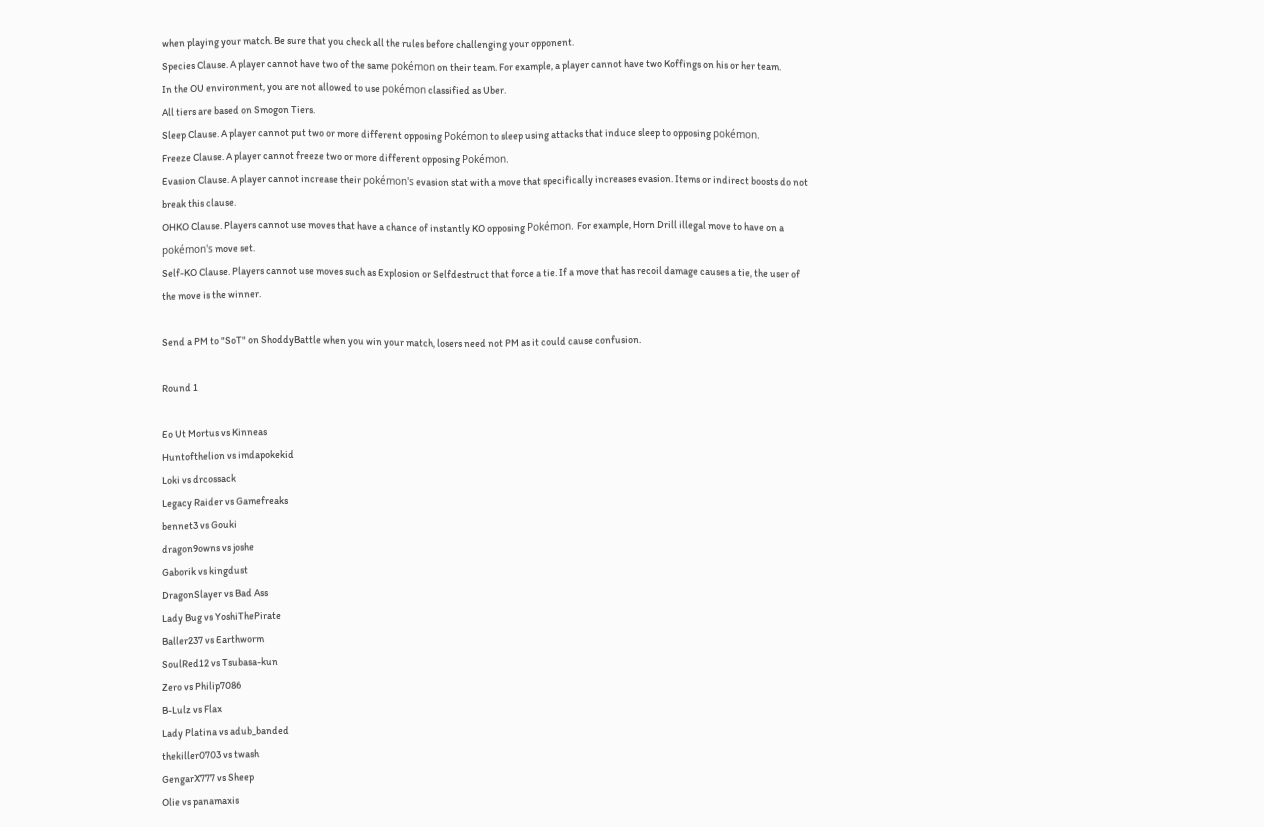when playing your match. Be sure that you check all the rules before challenging your opponent.
Species Clause. A player cannot have two of the same pokémon on their team. For example, a player cannot have two Koffings on his or her team.
In the OU environment, you are not allowed to use pokémon classified as Uber.
All tiers are based on Smogon Tiers.
Sleep Clause. A player cannot put two or more different opposing Pokémon to sleep using attacks that induce sleep to opposing pokémon.
Freeze Clause. A player cannot freeze two or more different opposing Pokémon.
Evasion Clause. A player cannot increase their pokémon's evasion stat with a move that specifically increases evasion. Items or indirect boosts do not break this clause.
OHKO Clause. Players cannot use moves that have a chance of instantly KO opposing Pokémon. For example, Horn Drill illegal move to have on a pokémon's move set.
Self-KO Clause. Players cannot use moves such as Explosion or Selfdestruct that force a tie. If a move that has recoil damage causes a tie, the user of the move is the winner.

Send a PM to "SoT" on ShoddyBattle when you win your match, losers need not PM as it could cause confusion.

Round 1

Eo Ut Mortus vs Kinneas
Huntofthelion vs imdapokekid
Loki vs drcossack
Legacy Raider vs Gamefreaks
bennet3 vs Gouki
dragon9owns vs joshe
Gaborik vs kingdust
DragonSlayer vs Bad Ass
Lady Bug vs YoshiThePirate
Baller237 vs Earthworm
SoulRed12 vs Tsubasa-kun
Zero vs Philip7086
B-Lulz vs Flax
Lady Platina vs adub_banded
thekiller0703 vs twash
GengarX777 vs Sheep
Olie vs panamaxis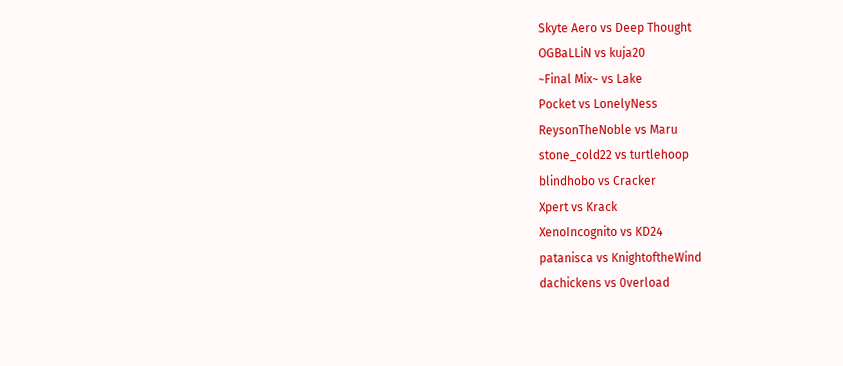Skyte Aero vs Deep Thought
OGBaLLiN vs kuja20
~Final Mix~ vs Lake
Pocket vs LonelyNess
ReysonTheNoble vs Maru
stone_cold22 vs turtlehoop
blindhobo vs Cracker
Xpert vs Krack
XenoIncognito vs KD24
patanisca vs KnightoftheWind
dachickens vs 0verload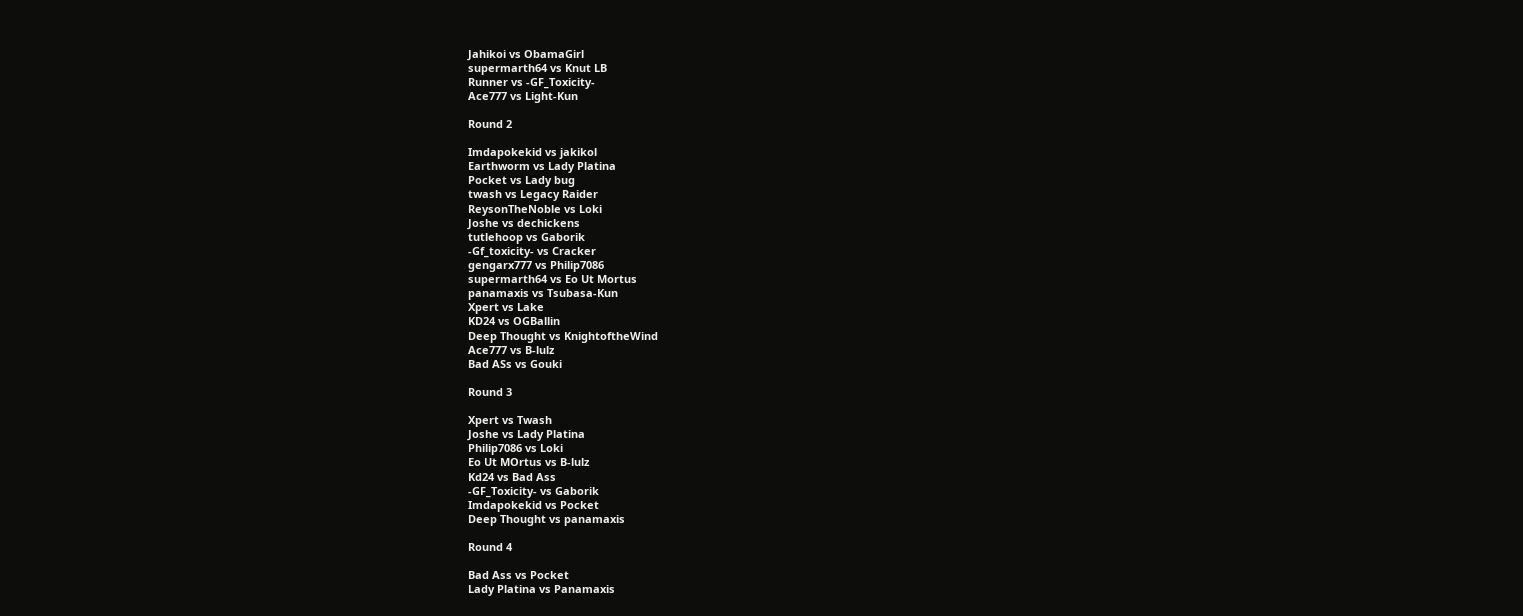Jahikoi vs ObamaGirl
supermarth64 vs Knut LB
Runner vs -GF_Toxicity-
Ace777 vs Light-Kun

Round 2

Imdapokekid vs jakikol
Earthworm vs Lady Platina
Pocket vs Lady bug
twash vs Legacy Raider
ReysonTheNoble vs Loki
Joshe vs dechickens
tutlehoop vs Gaborik
-Gf_toxicity- vs Cracker
gengarx777 vs Philip7086
supermarth64 vs Eo Ut Mortus
panamaxis vs Tsubasa-Kun
Xpert vs Lake
KD24 vs OGBallin
Deep Thought vs KnightoftheWind
Ace777 vs B-lulz
Bad ASs vs Gouki

Round 3

Xpert vs Twash
Joshe vs Lady Platina
Philip7086 vs Loki
Eo Ut MOrtus vs B-lulz
Kd24 vs Bad Ass
-GF_Toxicity- vs Gaborik
Imdapokekid vs Pocket
Deep Thought vs panamaxis

Round 4

Bad Ass vs Pocket
Lady Platina vs Panamaxis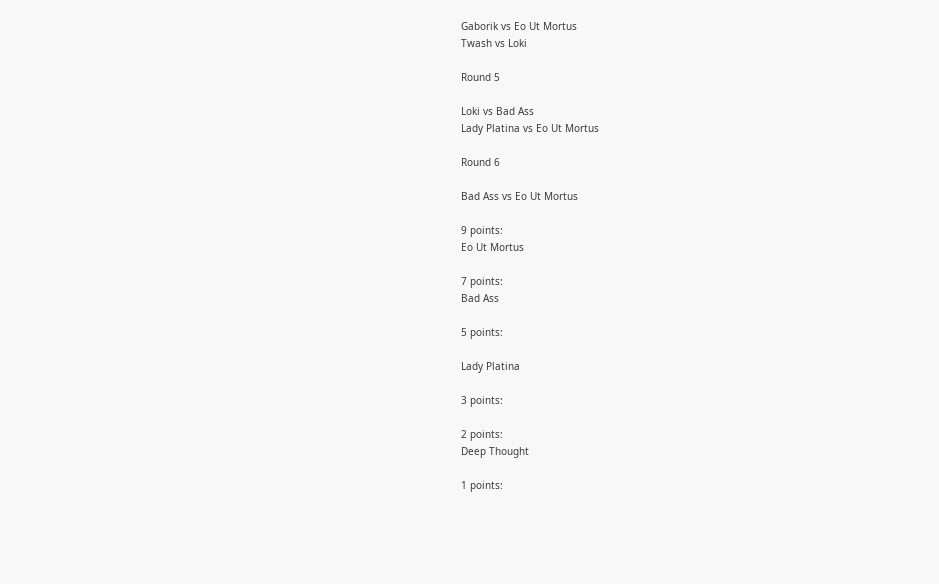Gaborik vs Eo Ut Mortus
Twash vs Loki

Round 5

Loki vs Bad Ass
Lady Platina vs Eo Ut Mortus

Round 6

Bad Ass vs Eo Ut Mortus

9 points:
Eo Ut Mortus

7 points:
Bad Ass

5 points:

Lady Platina

3 points:

2 points:
Deep Thought

1 points: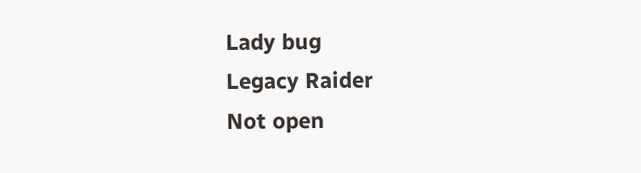Lady bug
Legacy Raider
Not open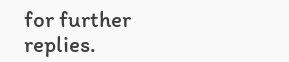for further replies.